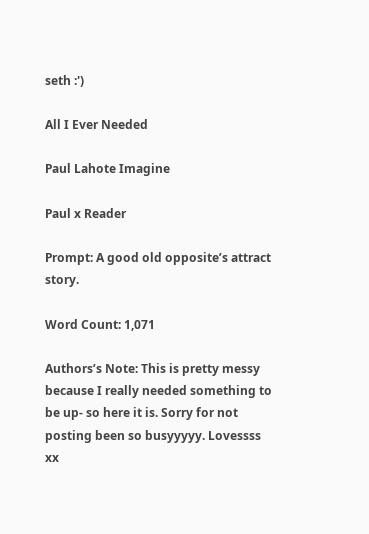seth :')

All I Ever Needed

Paul Lahote Imagine

Paul x Reader

Prompt: A good old opposite’s attract story.

Word Count: 1,071

Authors’s Note: This is pretty messy because I really needed something to be up- so here it is. Sorry for not posting been so busyyyyy. Lovessss xx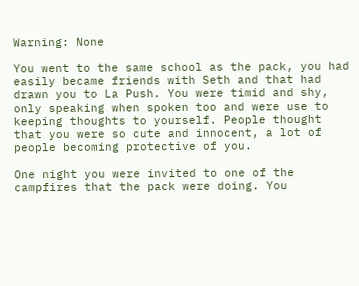Warning: None

You went to the same school as the pack, you had easily became friends with Seth and that had drawn you to La Push. You were timid and shy, only speaking when spoken too and were use to keeping thoughts to yourself. People thought that you were so cute and innocent, a lot of people becoming protective of you.

One night you were invited to one of the campfires that the pack were doing. You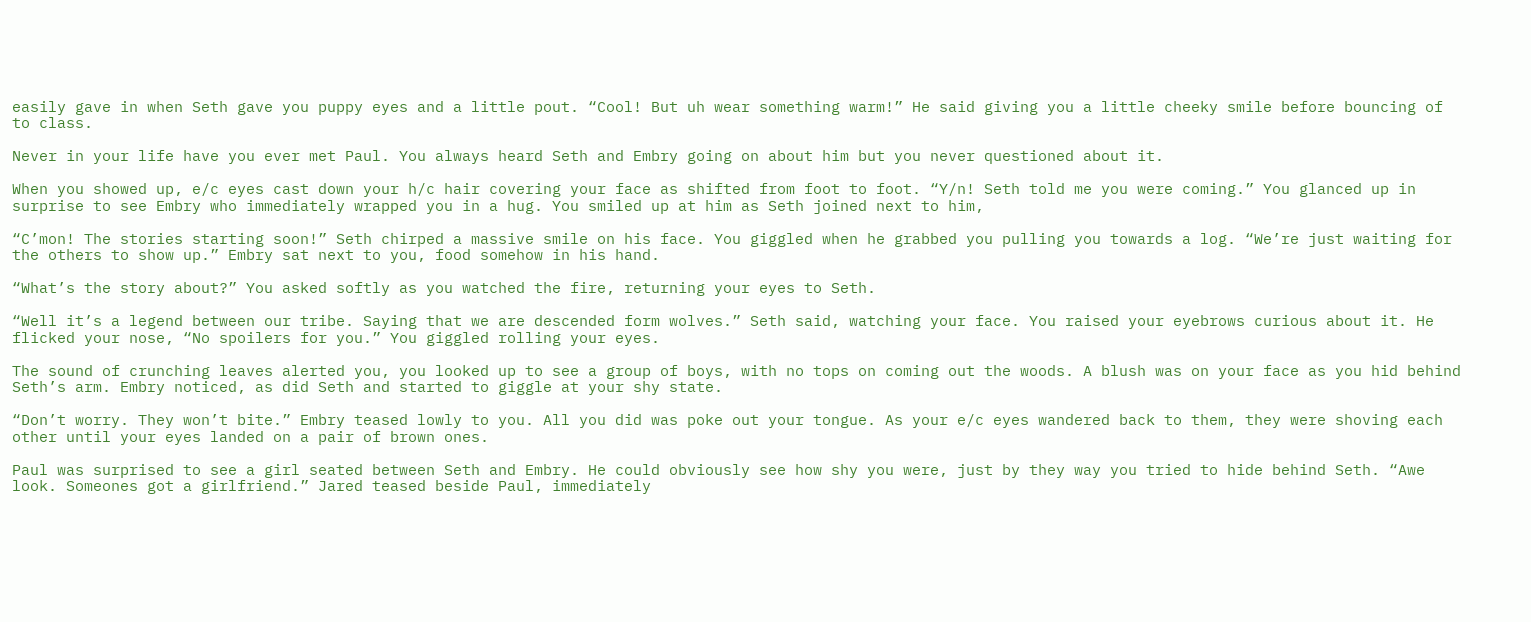easily gave in when Seth gave you puppy eyes and a little pout. “Cool! But uh wear something warm!” He said giving you a little cheeky smile before bouncing of to class.

Never in your life have you ever met Paul. You always heard Seth and Embry going on about him but you never questioned about it.

When you showed up, e/c eyes cast down your h/c hair covering your face as shifted from foot to foot. “Y/n! Seth told me you were coming.” You glanced up in surprise to see Embry who immediately wrapped you in a hug. You smiled up at him as Seth joined next to him,

“C’mon! The stories starting soon!” Seth chirped a massive smile on his face. You giggled when he grabbed you pulling you towards a log. “We’re just waiting for the others to show up.” Embry sat next to you, food somehow in his hand.

“What’s the story about?” You asked softly as you watched the fire, returning your eyes to Seth.

“Well it’s a legend between our tribe. Saying that we are descended form wolves.” Seth said, watching your face. You raised your eyebrows curious about it. He flicked your nose, “No spoilers for you.” You giggled rolling your eyes.

The sound of crunching leaves alerted you, you looked up to see a group of boys, with no tops on coming out the woods. A blush was on your face as you hid behind Seth’s arm. Embry noticed, as did Seth and started to giggle at your shy state.

“Don’t worry. They won’t bite.” Embry teased lowly to you. All you did was poke out your tongue. As your e/c eyes wandered back to them, they were shoving each other until your eyes landed on a pair of brown ones.

Paul was surprised to see a girl seated between Seth and Embry. He could obviously see how shy you were, just by they way you tried to hide behind Seth. “Awe look. Someones got a girlfriend.” Jared teased beside Paul, immediately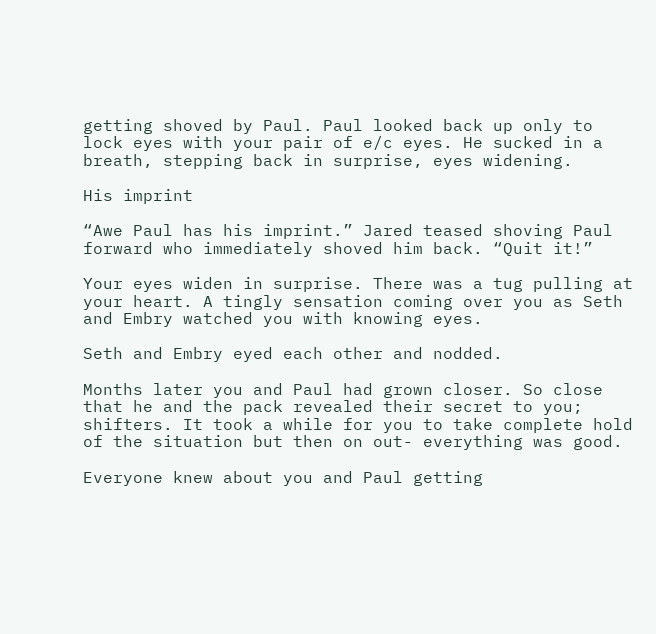getting shoved by Paul. Paul looked back up only to lock eyes with your pair of e/c eyes. He sucked in a breath, stepping back in surprise, eyes widening.

His imprint

“Awe Paul has his imprint.” Jared teased shoving Paul forward who immediately shoved him back. “Quit it!”

Your eyes widen in surprise. There was a tug pulling at your heart. A tingly sensation coming over you as Seth and Embry watched you with knowing eyes.

Seth and Embry eyed each other and nodded.

Months later you and Paul had grown closer. So close that he and the pack revealed their secret to you; shifters. It took a while for you to take complete hold of the situation but then on out- everything was good.

Everyone knew about you and Paul getting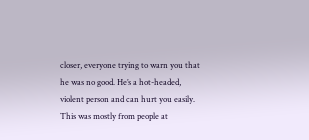closer, everyone trying to warn you that he was no good. He’s a hot-headed, violent person and can hurt you easily. This was mostly from people at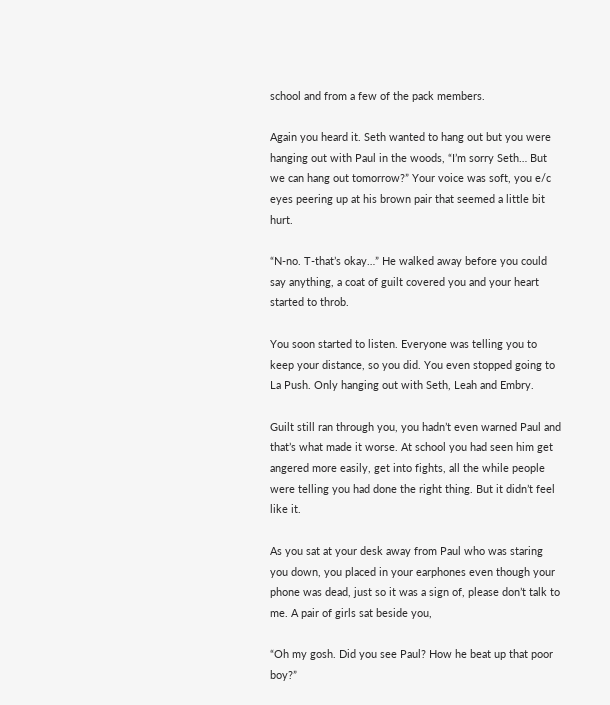school and from a few of the pack members.

Again you heard it. Seth wanted to hang out but you were hanging out with Paul in the woods, “I’m sorry Seth… But we can hang out tomorrow?” Your voice was soft, you e/c eyes peering up at his brown pair that seemed a little bit hurt.

“N-no. T-that’s okay…” He walked away before you could say anything, a coat of guilt covered you and your heart started to throb.

You soon started to listen. Everyone was telling you to keep your distance, so you did. You even stopped going to La Push. Only hanging out with Seth, Leah and Embry.

Guilt still ran through you, you hadn’t even warned Paul and that’s what made it worse. At school you had seen him get angered more easily, get into fights, all the while people were telling you had done the right thing. But it didn’t feel like it.

As you sat at your desk away from Paul who was staring you down, you placed in your earphones even though your phone was dead, just so it was a sign of, please don’t talk to me. A pair of girls sat beside you,

“Oh my gosh. Did you see Paul? How he beat up that poor boy?”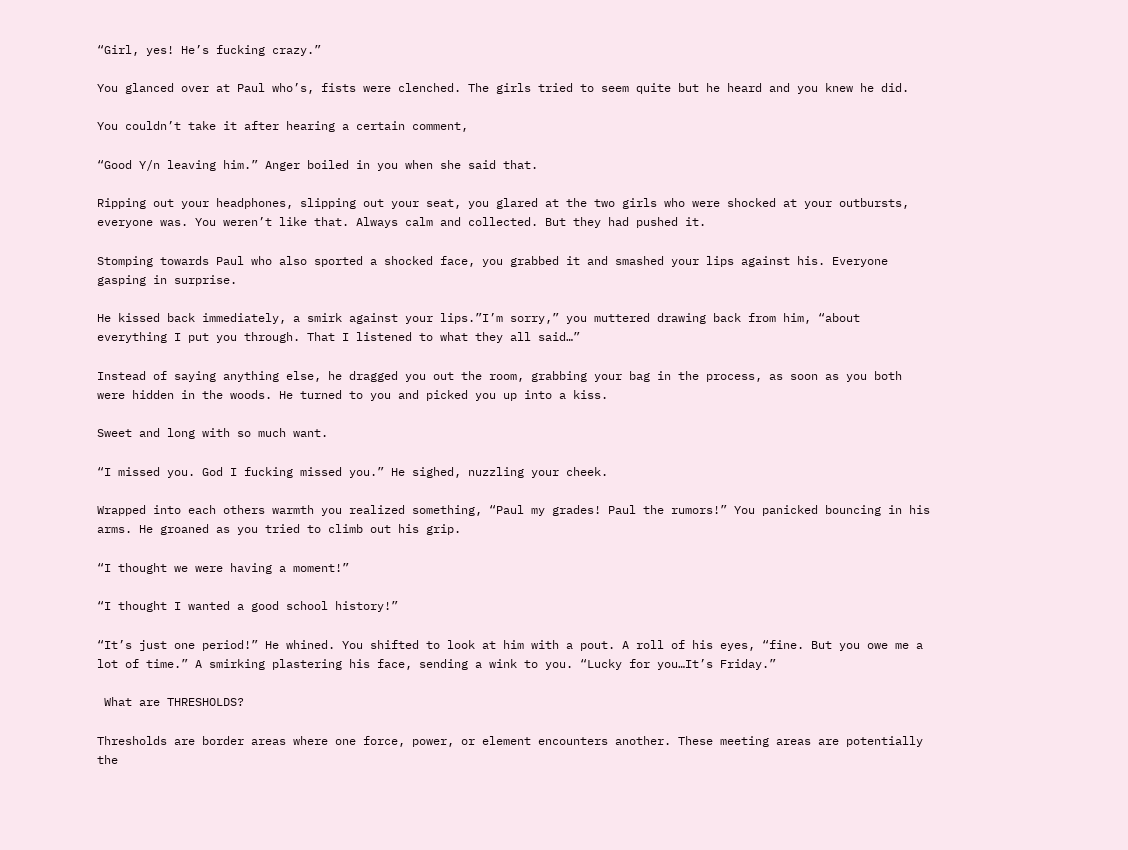“Girl, yes! He’s fucking crazy.”

You glanced over at Paul who’s, fists were clenched. The girls tried to seem quite but he heard and you knew he did.

You couldn’t take it after hearing a certain comment,

“Good Y/n leaving him.” Anger boiled in you when she said that.

Ripping out your headphones, slipping out your seat, you glared at the two girls who were shocked at your outbursts, everyone was. You weren’t like that. Always calm and collected. But they had pushed it.

Stomping towards Paul who also sported a shocked face, you grabbed it and smashed your lips against his. Everyone gasping in surprise.

He kissed back immediately, a smirk against your lips.”I’m sorry,” you muttered drawing back from him, “about everything I put you through. That I listened to what they all said…”

Instead of saying anything else, he dragged you out the room, grabbing your bag in the process, as soon as you both were hidden in the woods. He turned to you and picked you up into a kiss.

Sweet and long with so much want.

“I missed you. God I fucking missed you.” He sighed, nuzzling your cheek.

Wrapped into each others warmth you realized something, “Paul my grades! Paul the rumors!” You panicked bouncing in his arms. He groaned as you tried to climb out his grip.

“I thought we were having a moment!”

“I thought I wanted a good school history!”

“It’s just one period!” He whined. You shifted to look at him with a pout. A roll of his eyes, “fine. But you owe me a lot of time.” A smirking plastering his face, sending a wink to you. “Lucky for you…It’s Friday.”

 What are THRESHOLDS?

Thresholds are border areas where one force, power, or element encounters another. These meeting areas are potentially the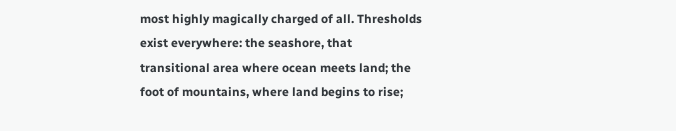most highly magically charged of all. Thresholds exist everywhere: the seashore, that transitional area where ocean meets land; the foot of mountains, where land begins to rise;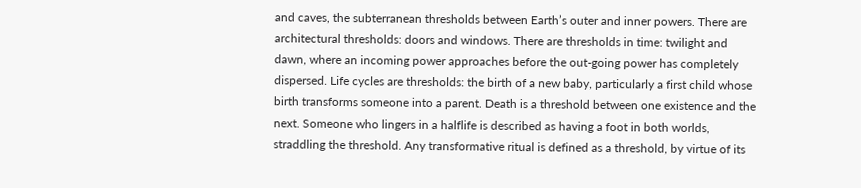and caves, the subterranean thresholds between Earth’s outer and inner powers. There are architectural thresholds: doors and windows. There are thresholds in time: twilight and dawn, where an incoming power approaches before the out-going power has completely dispersed. Life cycles are thresholds: the birth of a new baby, particularly a first child whose birth transforms someone into a parent. Death is a threshold between one existence and the next. Someone who lingers in a halflife is described as having a foot in both worlds, straddling the threshold. Any transformative ritual is defined as a threshold, by virtue of its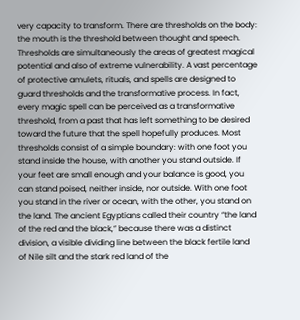very capacity to transform. There are thresholds on the body: the mouth is the threshold between thought and speech. Thresholds are simultaneously the areas of greatest magical potential and also of extreme vulnerability. A vast percentage of protective amulets, rituals, and spells are designed to guard thresholds and the transformative process. In fact, every magic spell can be perceived as a transformative threshold, from a past that has left something to be desired toward the future that the spell hopefully produces. Most thresholds consist of a simple boundary: with one foot you stand inside the house, with another you stand outside. If your feet are small enough and your balance is good, you can stand poised, neither inside, nor outside. With one foot you stand in the river or ocean, with the other, you stand on the land. The ancient Egyptians called their country “the land of the red and the black,” because there was a distinct division, a visible dividing line between the black fertile land of Nile silt and the stark red land of the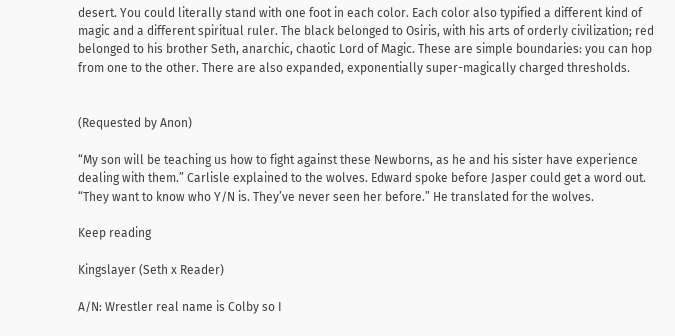desert. You could literally stand with one foot in each color. Each color also typified a different kind of magic and a different spiritual ruler. The black belonged to Osiris, with his arts of orderly civilization; red belonged to his brother Seth, anarchic, chaotic Lord of Magic. These are simple boundaries: you can hop from one to the other. There are also expanded, exponentially super-magically charged thresholds.


(Requested by Anon)

“My son will be teaching us how to fight against these Newborns, as he and his sister have experience dealing with them.” Carlisle explained to the wolves. Edward spoke before Jasper could get a word out. “They want to know who Y/N is. They’ve never seen her before.” He translated for the wolves.

Keep reading

Kingslayer (Seth x Reader)

A/N: Wrestler real name is Colby so I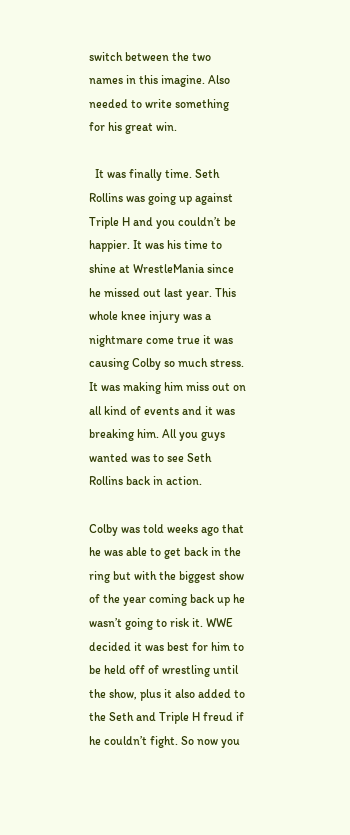switch between the two names in this imagine. Also needed to write something for his great win.

  It was finally time. Seth Rollins was going up against Triple H and you couldn’t be happier. It was his time to shine at WrestleMania since he missed out last year. This whole knee injury was a nightmare come true it was causing Colby so much stress. It was making him miss out on all kind of events and it was breaking him. All you guys wanted was to see Seth Rollins back in action.

Colby was told weeks ago that he was able to get back in the ring but with the biggest show of the year coming back up he wasn’t going to risk it. WWE decided it was best for him to be held off of wrestling until the show, plus it also added to the Seth and Triple H freud if he couldn’t fight. So now you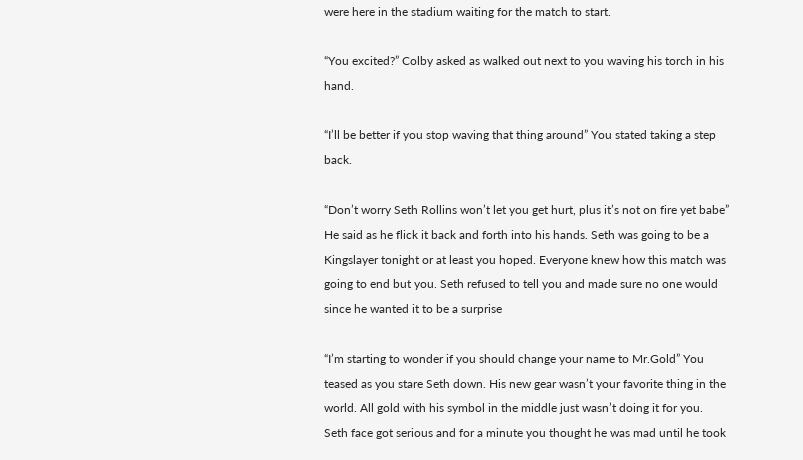were here in the stadium waiting for the match to start.

“You excited?” Colby asked as walked out next to you waving his torch in his hand.

“I’ll be better if you stop waving that thing around” You stated taking a step back.

“Don’t worry Seth Rollins won’t let you get hurt, plus it’s not on fire yet babe” He said as he flick it back and forth into his hands. Seth was going to be a Kingslayer tonight or at least you hoped. Everyone knew how this match was going to end but you. Seth refused to tell you and made sure no one would since he wanted it to be a surprise

“I’m starting to wonder if you should change your name to Mr.Gold” You teased as you stare Seth down. His new gear wasn’t your favorite thing in the world. All gold with his symbol in the middle just wasn’t doing it for you. Seth face got serious and for a minute you thought he was mad until he took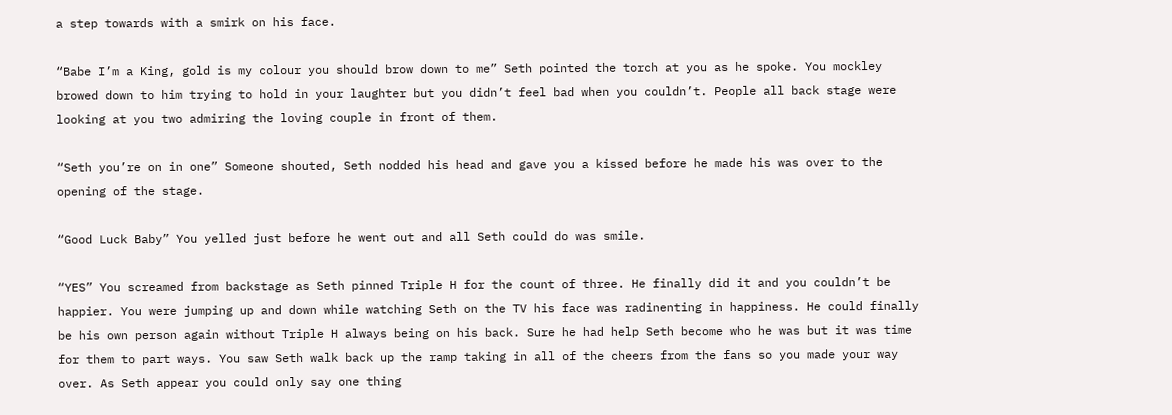a step towards with a smirk on his face.

“Babe I’m a King, gold is my colour you should brow down to me” Seth pointed the torch at you as he spoke. You mockley browed down to him trying to hold in your laughter but you didn’t feel bad when you couldn’t. People all back stage were looking at you two admiring the loving couple in front of them.

“Seth you’re on in one” Someone shouted, Seth nodded his head and gave you a kissed before he made his was over to the opening of the stage.

“Good Luck Baby” You yelled just before he went out and all Seth could do was smile.

“YES” You screamed from backstage as Seth pinned Triple H for the count of three. He finally did it and you couldn’t be happier. You were jumping up and down while watching Seth on the TV his face was radinenting in happiness. He could finally be his own person again without Triple H always being on his back. Sure he had help Seth become who he was but it was time for them to part ways. You saw Seth walk back up the ramp taking in all of the cheers from the fans so you made your way over. As Seth appear you could only say one thing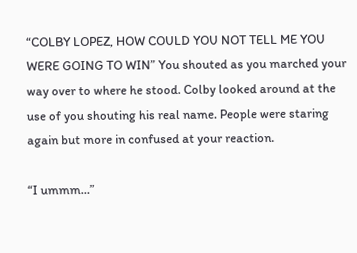“COLBY LOPEZ, HOW COULD YOU NOT TELL ME YOU WERE GOING TO WIN” You shouted as you marched your way over to where he stood. Colby looked around at the use of you shouting his real name. People were staring again but more in confused at your reaction.

“I ummm…”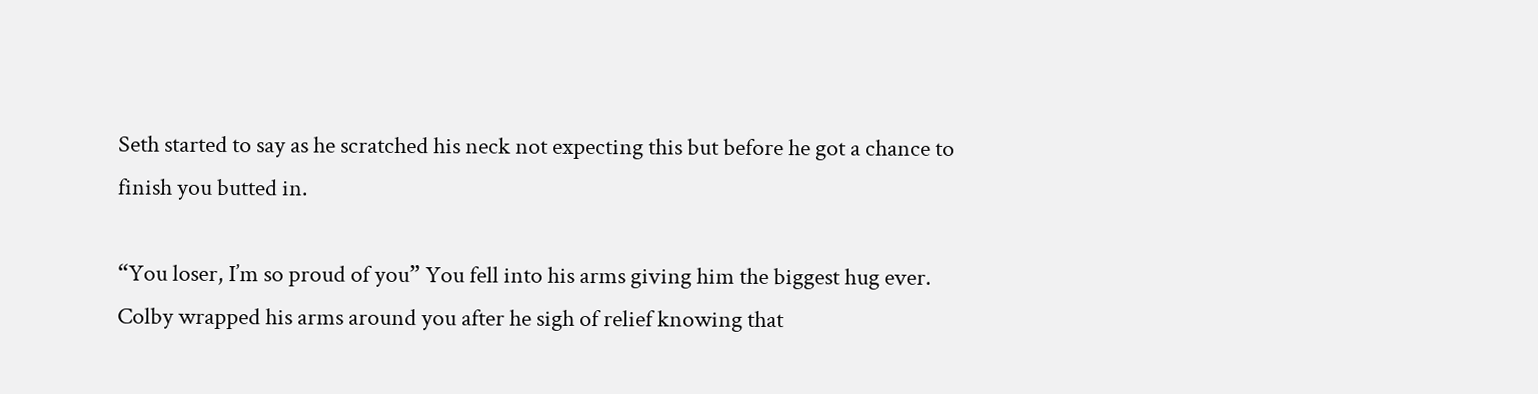Seth started to say as he scratched his neck not expecting this but before he got a chance to finish you butted in.

“You loser, I’m so proud of you” You fell into his arms giving him the biggest hug ever. Colby wrapped his arms around you after he sigh of relief knowing that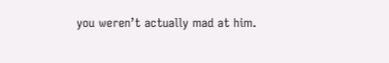you weren’t actually mad at him.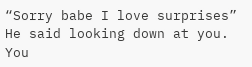“Sorry babe I love surprises” He said looking down at you. You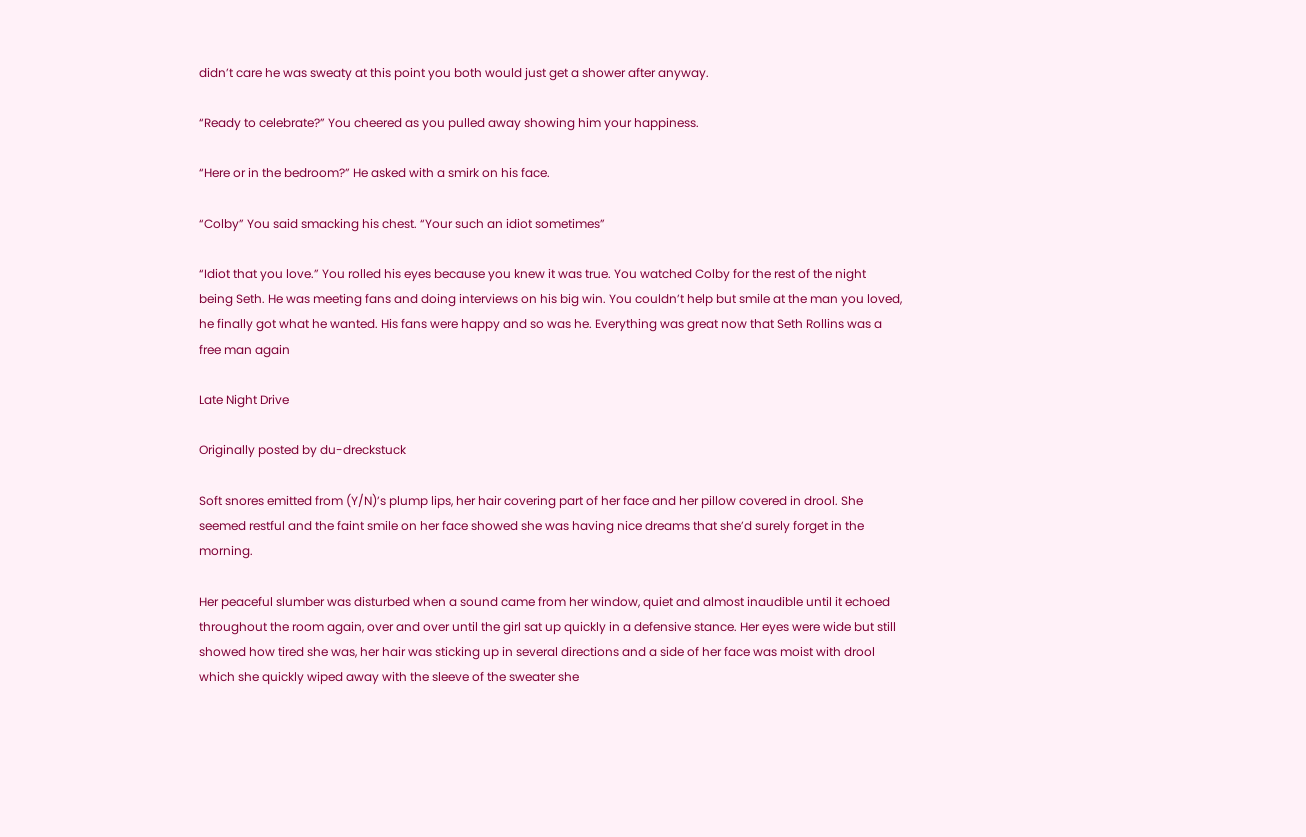didn’t care he was sweaty at this point you both would just get a shower after anyway.

“Ready to celebrate?” You cheered as you pulled away showing him your happiness.

“Here or in the bedroom?” He asked with a smirk on his face.

“Colby” You said smacking his chest. “Your such an idiot sometimes”

“Idiot that you love.” You rolled his eyes because you knew it was true. You watched Colby for the rest of the night being Seth. He was meeting fans and doing interviews on his big win. You couldn’t help but smile at the man you loved, he finally got what he wanted. His fans were happy and so was he. Everything was great now that Seth Rollins was a free man again

Late Night Drive

Originally posted by du-dreckstuck

Soft snores emitted from (Y/N)’s plump lips, her hair covering part of her face and her pillow covered in drool. She seemed restful and the faint smile on her face showed she was having nice dreams that she’d surely forget in the morning.

Her peaceful slumber was disturbed when a sound came from her window, quiet and almost inaudible until it echoed throughout the room again, over and over until the girl sat up quickly in a defensive stance. Her eyes were wide but still showed how tired she was, her hair was sticking up in several directions and a side of her face was moist with drool which she quickly wiped away with the sleeve of the sweater she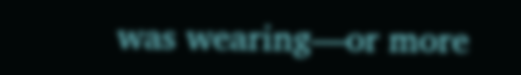was wearing—or more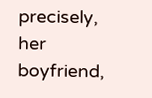precisely, her boyfriend,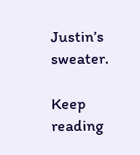Justin’s sweater.

Keep reading